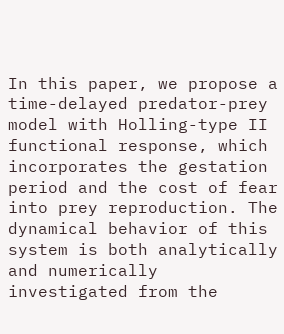In this paper, we propose a time-delayed predator-prey model with Holling-type II functional response, which incorporates the gestation period and the cost of fear into prey reproduction. The dynamical behavior of this system is both analytically and numerically investigated from the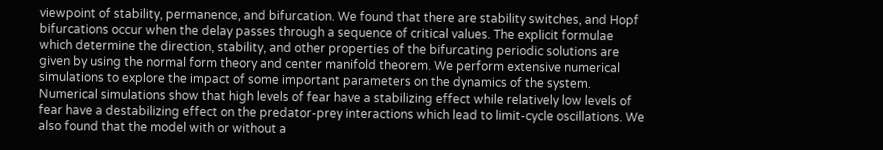viewpoint of stability, permanence, and bifurcation. We found that there are stability switches, and Hopf bifurcations occur when the delay passes through a sequence of critical values. The explicit formulae which determine the direction, stability, and other properties of the bifurcating periodic solutions are given by using the normal form theory and center manifold theorem. We perform extensive numerical simulations to explore the impact of some important parameters on the dynamics of the system. Numerical simulations show that high levels of fear have a stabilizing effect while relatively low levels of fear have a destabilizing effect on the predator-prey interactions which lead to limit-cycle oscillations. We also found that the model with or without a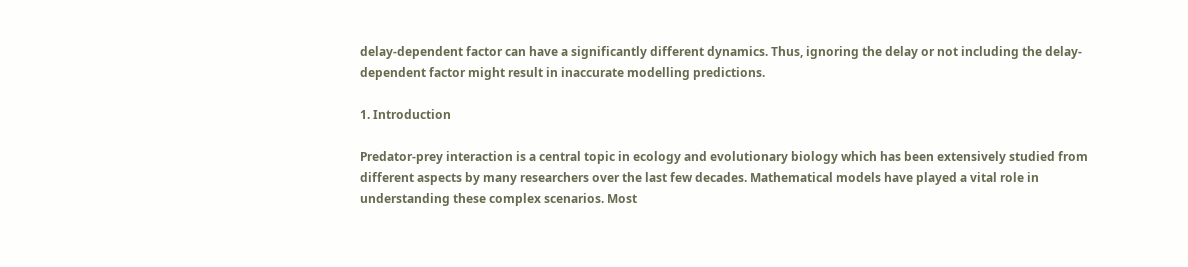delay-dependent factor can have a significantly different dynamics. Thus, ignoring the delay or not including the delay-dependent factor might result in inaccurate modelling predictions.

1. Introduction

Predator-prey interaction is a central topic in ecology and evolutionary biology which has been extensively studied from different aspects by many researchers over the last few decades. Mathematical models have played a vital role in understanding these complex scenarios. Most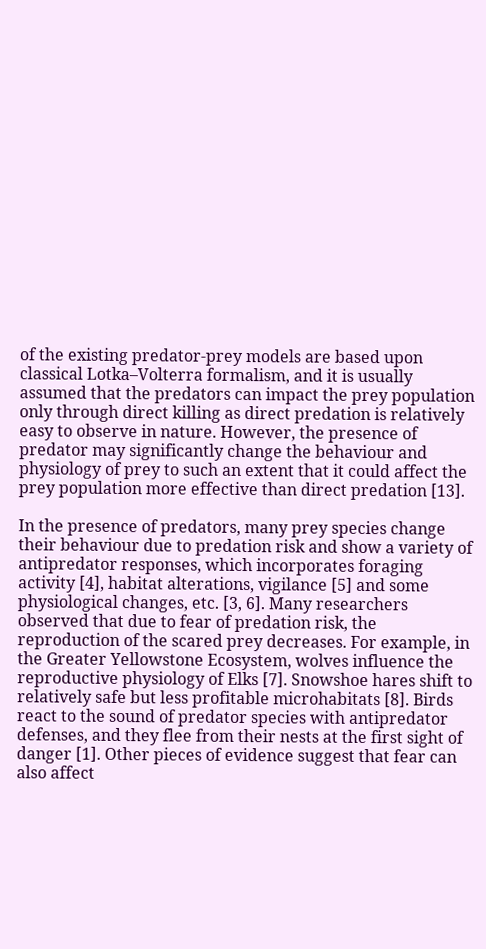of the existing predator-prey models are based upon classical Lotka–Volterra formalism, and it is usually assumed that the predators can impact the prey population only through direct killing as direct predation is relatively easy to observe in nature. However, the presence of predator may significantly change the behaviour and physiology of prey to such an extent that it could affect the prey population more effective than direct predation [13].

In the presence of predators, many prey species change their behaviour due to predation risk and show a variety of antipredator responses, which incorporates foraging activity [4], habitat alterations, vigilance [5] and some physiological changes, etc. [3, 6]. Many researchers observed that due to fear of predation risk, the reproduction of the scared prey decreases. For example, in the Greater Yellowstone Ecosystem, wolves influence the reproductive physiology of Elks [7]. Snowshoe hares shift to relatively safe but less profitable microhabitats [8]. Birds react to the sound of predator species with antipredator defenses, and they flee from their nests at the first sight of danger [1]. Other pieces of evidence suggest that fear can also affect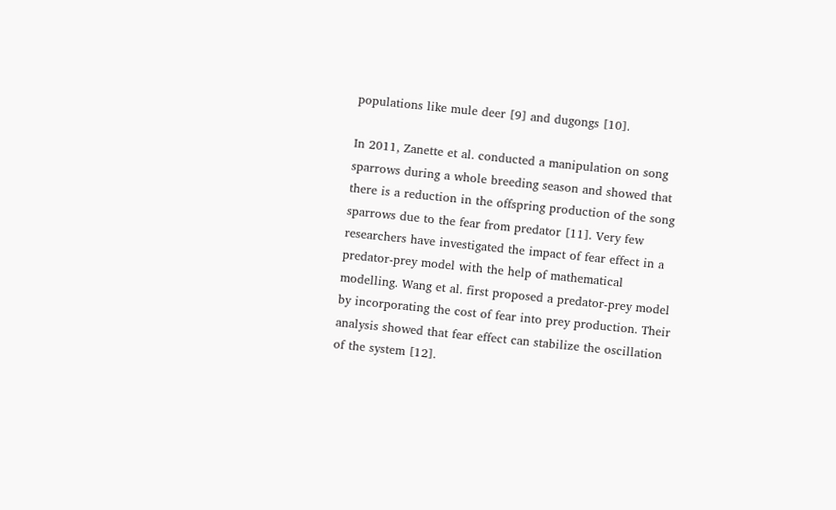populations like mule deer [9] and dugongs [10].

In 2011, Zanette et al. conducted a manipulation on song sparrows during a whole breeding season and showed that there is a reduction in the offspring production of the song sparrows due to the fear from predator [11]. Very few researchers have investigated the impact of fear effect in a predator-prey model with the help of mathematical modelling. Wang et al. first proposed a predator-prey model by incorporating the cost of fear into prey production. Their analysis showed that fear effect can stabilize the oscillation of the system [12].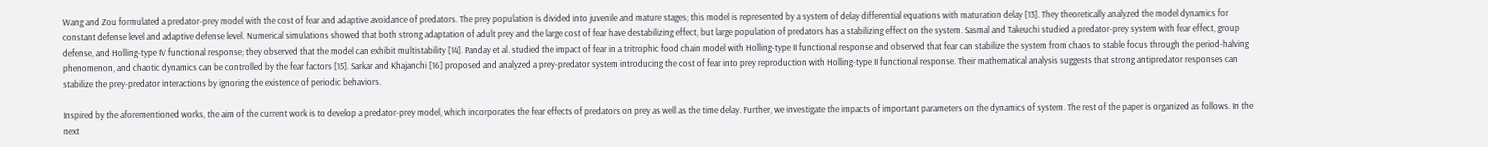Wang and Zou formulated a predator-prey model with the cost of fear and adaptive avoidance of predators. The prey population is divided into juvenile and mature stages; this model is represented by a system of delay differential equations with maturation delay [13]. They theoretically analyzed the model dynamics for constant defense level and adaptive defense level. Numerical simulations showed that both strong adaptation of adult prey and the large cost of fear have destabilizing effect, but large population of predators has a stabilizing effect on the system. Sasmal and Takeuchi studied a predator-prey system with fear effect, group defense, and Holling-type IV functional response; they observed that the model can exhibit multistability [14]. Panday et al. studied the impact of fear in a tritrophic food chain model with Holling-type II functional response and observed that fear can stabilize the system from chaos to stable focus through the period-halving phenomenon, and chaotic dynamics can be controlled by the fear factors [15]. Sarkar and Khajanchi [16] proposed and analyzed a prey-predator system introducing the cost of fear into prey reproduction with Holling-type II functional response. Their mathematical analysis suggests that strong antipredator responses can stabilize the prey-predator interactions by ignoring the existence of periodic behaviors.

Inspired by the aforementioned works, the aim of the current work is to develop a predator-prey model, which incorporates the fear effects of predators on prey as well as the time delay. Further, we investigate the impacts of important parameters on the dynamics of system. The rest of the paper is organized as follows. In the next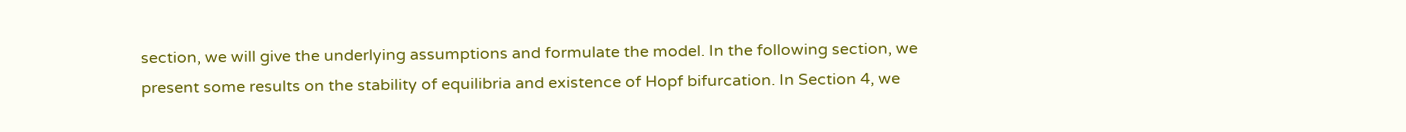section, we will give the underlying assumptions and formulate the model. In the following section, we present some results on the stability of equilibria and existence of Hopf bifurcation. In Section 4, we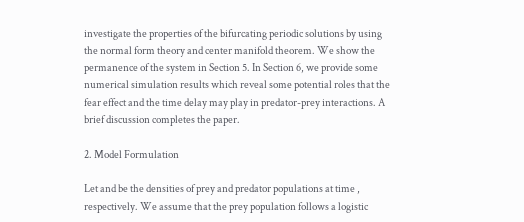investigate the properties of the bifurcating periodic solutions by using the normal form theory and center manifold theorem. We show the permanence of the system in Section 5. In Section 6, we provide some numerical simulation results which reveal some potential roles that the fear effect and the time delay may play in predator-prey interactions. A brief discussion completes the paper.

2. Model Formulation

Let and be the densities of prey and predator populations at time , respectively. We assume that the prey population follows a logistic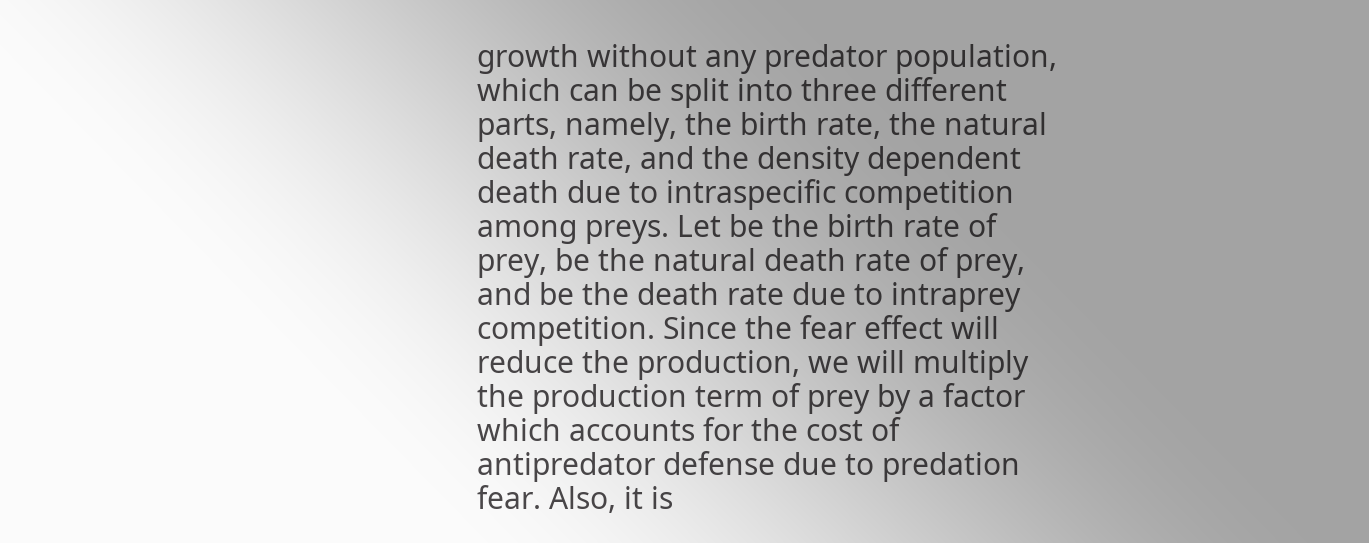growth without any predator population, which can be split into three different parts, namely, the birth rate, the natural death rate, and the density dependent death due to intraspecific competition among preys. Let be the birth rate of prey, be the natural death rate of prey, and be the death rate due to intraprey competition. Since the fear effect will reduce the production, we will multiply the production term of prey by a factor which accounts for the cost of antipredator defense due to predation fear. Also, it is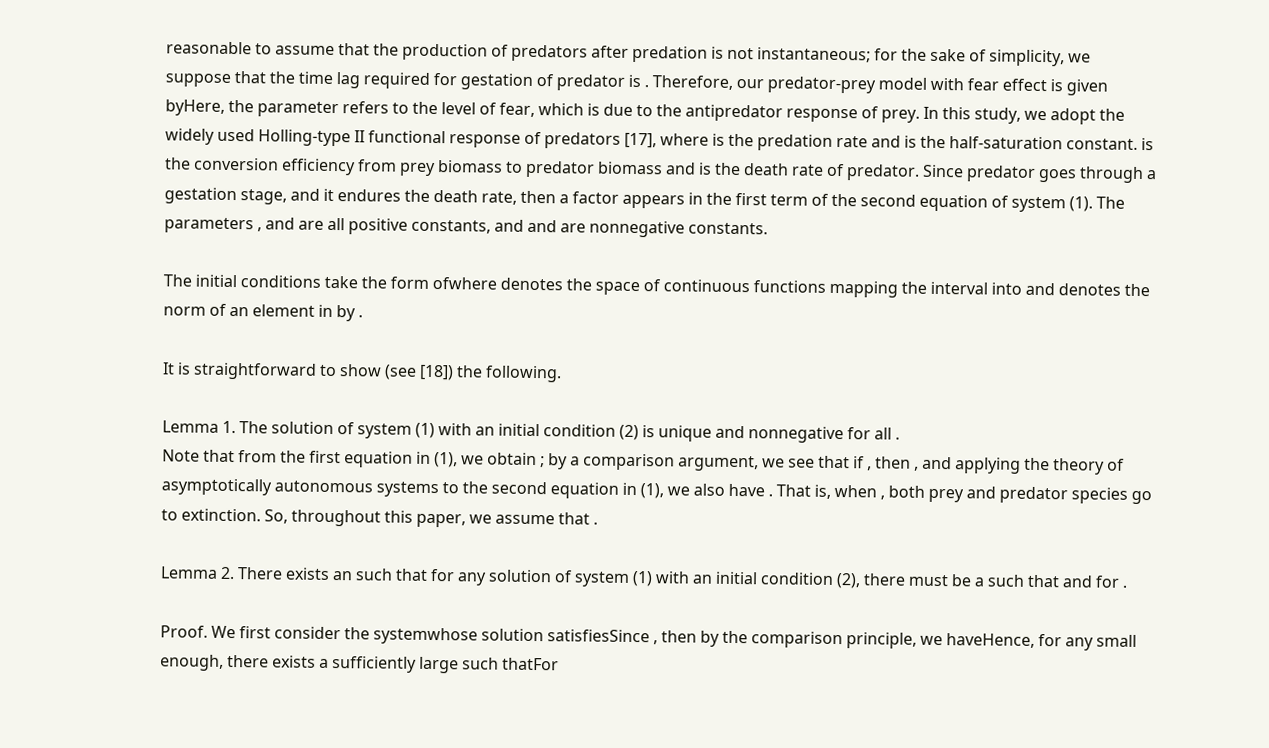reasonable to assume that the production of predators after predation is not instantaneous; for the sake of simplicity, we suppose that the time lag required for gestation of predator is . Therefore, our predator-prey model with fear effect is given byHere, the parameter refers to the level of fear, which is due to the antipredator response of prey. In this study, we adopt the widely used Holling-type II functional response of predators [17], where is the predation rate and is the half-saturation constant. is the conversion efficiency from prey biomass to predator biomass and is the death rate of predator. Since predator goes through a gestation stage, and it endures the death rate, then a factor appears in the first term of the second equation of system (1). The parameters , and are all positive constants, and and are nonnegative constants.

The initial conditions take the form ofwhere denotes the space of continuous functions mapping the interval into and denotes the norm of an element in by .

It is straightforward to show (see [18]) the following.

Lemma 1. The solution of system (1) with an initial condition (2) is unique and nonnegative for all .
Note that from the first equation in (1), we obtain ; by a comparison argument, we see that if , then , and applying the theory of asymptotically autonomous systems to the second equation in (1), we also have . That is, when , both prey and predator species go to extinction. So, throughout this paper, we assume that .

Lemma 2. There exists an such that for any solution of system (1) with an initial condition (2), there must be a such that and for .

Proof. We first consider the systemwhose solution satisfiesSince , then by the comparison principle, we haveHence, for any small enough, there exists a sufficiently large such thatFor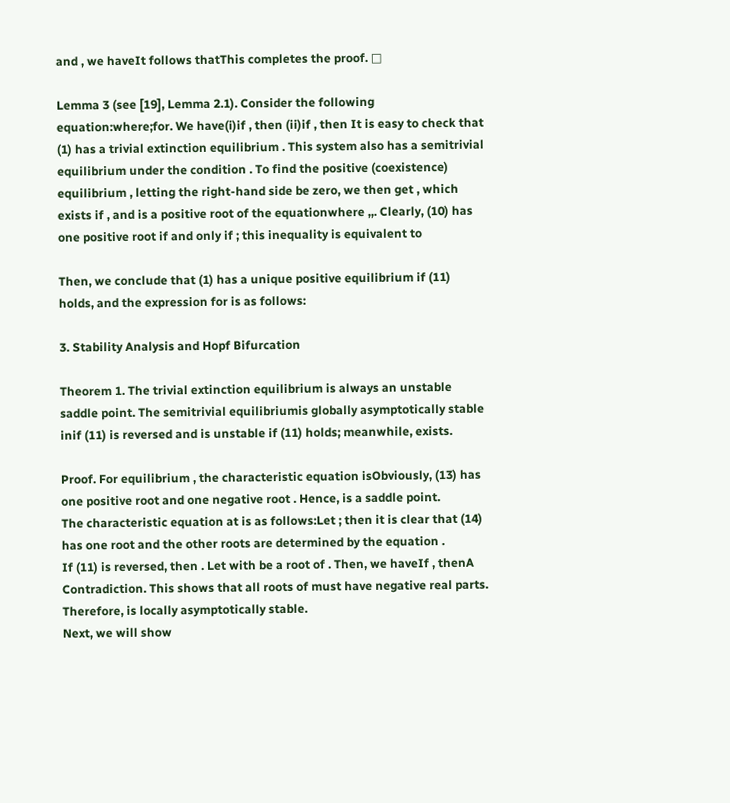and , we haveIt follows thatThis completes the proof. □

Lemma 3 (see [19], Lemma 2.1). Consider the following equation:where;for. We have(i)if , then (ii)if , then It is easy to check that (1) has a trivial extinction equilibrium . This system also has a semitrivial equilibrium under the condition . To find the positive (coexistence) equilibrium , letting the right-hand side be zero, we then get , which exists if , and is a positive root of the equationwhere ,,. Clearly, (10) has one positive root if and only if ; this inequality is equivalent to

Then, we conclude that (1) has a unique positive equilibrium if (11) holds, and the expression for is as follows:

3. Stability Analysis and Hopf Bifurcation

Theorem 1. The trivial extinction equilibrium is always an unstable saddle point. The semitrivial equilibriumis globally asymptotically stable inif (11) is reversed and is unstable if (11) holds; meanwhile, exists.

Proof. For equilibrium , the characteristic equation isObviously, (13) has one positive root and one negative root . Hence, is a saddle point.
The characteristic equation at is as follows:Let ; then it is clear that (14) has one root and the other roots are determined by the equation .
If (11) is reversed, then . Let with be a root of . Then, we haveIf , thenA Contradiction. This shows that all roots of must have negative real parts. Therefore, is locally asymptotically stable.
Next, we will show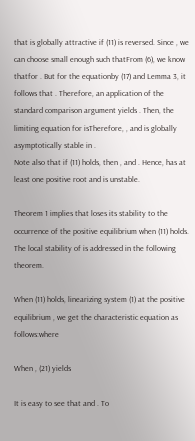that is globally attractive if (11) is reversed. Since , we can choose small enough such thatFrom (6), we know thatfor . But for the equationby (17) and Lemma 3, it follows that . Therefore, an application of the standard comparison argument yields . Then, the limiting equation for isTherefore, , and is globally asymptotically stable in .
Note also that if (11) holds, then , and . Hence, has at least one positive root and is unstable.

Theorem 1 implies that loses its stability to the occurrence of the positive equilibrium when (11) holds. The local stability of is addressed in the following theorem.

When (11) holds, linearizing system (1) at the positive equilibrium , we get the characteristic equation as follows:where

When , (21) yields

It is easy to see that and . To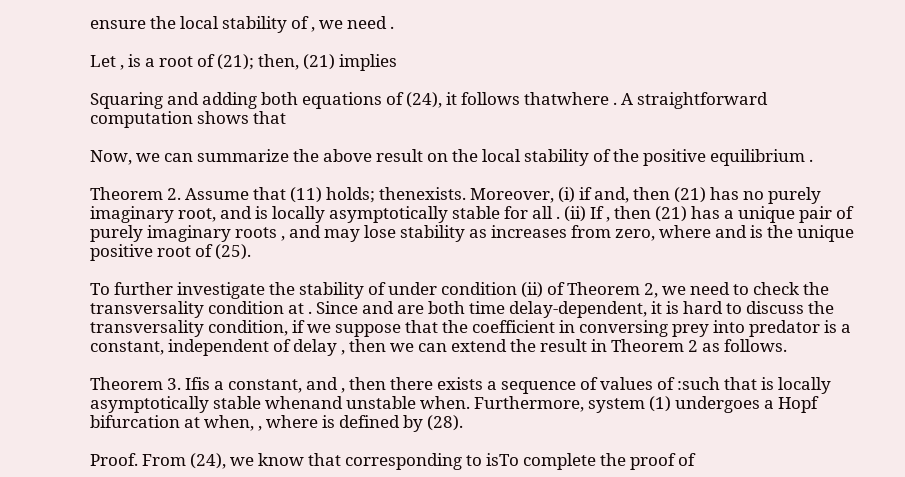ensure the local stability of , we need .

Let , is a root of (21); then, (21) implies

Squaring and adding both equations of (24), it follows thatwhere . A straightforward computation shows that

Now, we can summarize the above result on the local stability of the positive equilibrium .

Theorem 2. Assume that (11) holds; thenexists. Moreover, (i) if and, then (21) has no purely imaginary root, and is locally asymptotically stable for all . (ii) If , then (21) has a unique pair of purely imaginary roots , and may lose stability as increases from zero, where and is the unique positive root of (25).

To further investigate the stability of under condition (ii) of Theorem 2, we need to check the transversality condition at . Since and are both time delay-dependent, it is hard to discuss the transversality condition, if we suppose that the coefficient in conversing prey into predator is a constant, independent of delay , then we can extend the result in Theorem 2 as follows.

Theorem 3. Ifis a constant, and , then there exists a sequence of values of :such that is locally asymptotically stable whenand unstable when. Furthermore, system (1) undergoes a Hopf bifurcation at when, , where is defined by (28).

Proof. From (24), we know that corresponding to isTo complete the proof of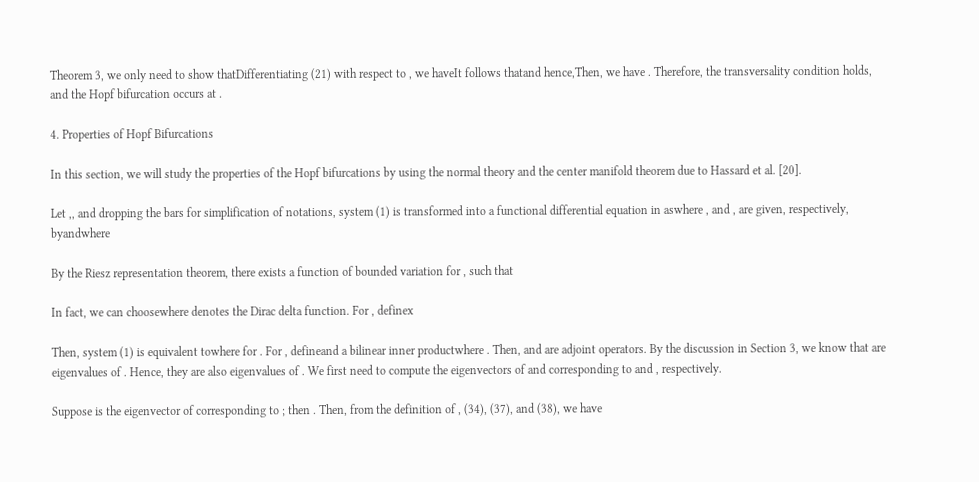Theorem 3, we only need to show thatDifferentiating (21) with respect to , we haveIt follows thatand hence,Then, we have . Therefore, the transversality condition holds, and the Hopf bifurcation occurs at .

4. Properties of Hopf Bifurcations

In this section, we will study the properties of the Hopf bifurcations by using the normal theory and the center manifold theorem due to Hassard et al. [20].

Let ,, and dropping the bars for simplification of notations, system (1) is transformed into a functional differential equation in aswhere , and , are given, respectively, byandwhere

By the Riesz representation theorem, there exists a function of bounded variation for , such that

In fact, we can choosewhere denotes the Dirac delta function. For , definex

Then, system (1) is equivalent towhere for . For , defineand a bilinear inner productwhere . Then, and are adjoint operators. By the discussion in Section 3, we know that are eigenvalues of . Hence, they are also eigenvalues of . We first need to compute the eigenvectors of and corresponding to and , respectively.

Suppose is the eigenvector of corresponding to ; then . Then, from the definition of , (34), (37), and (38), we have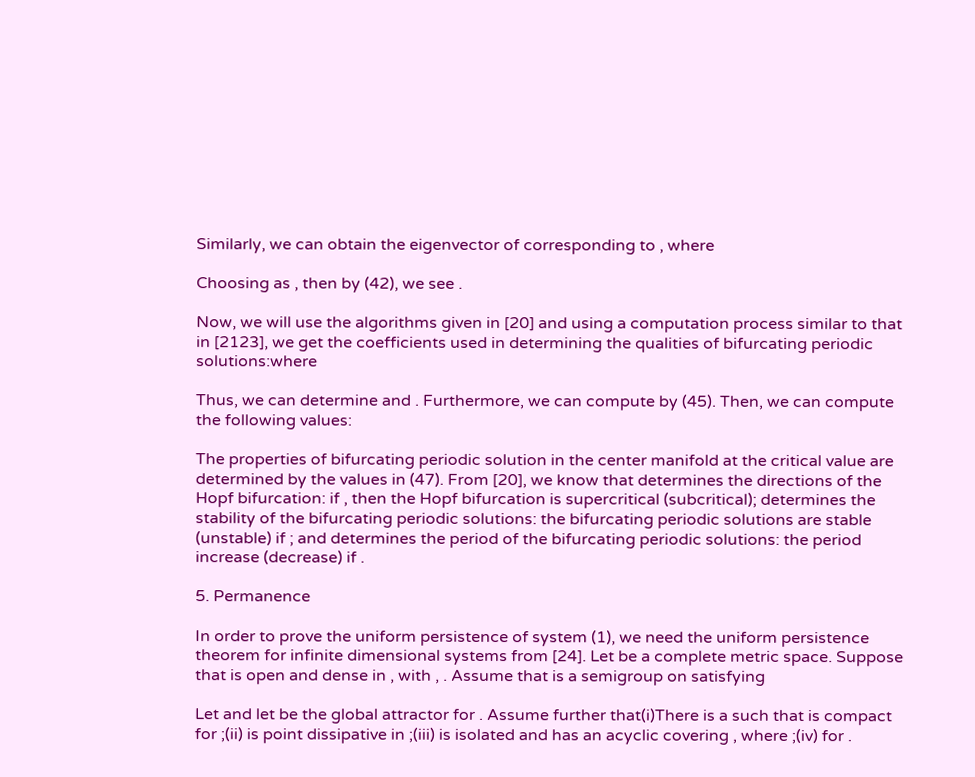Similarly, we can obtain the eigenvector of corresponding to , where

Choosing as , then by (42), we see .

Now, we will use the algorithms given in [20] and using a computation process similar to that in [2123], we get the coefficients used in determining the qualities of bifurcating periodic solutions:where

Thus, we can determine and . Furthermore, we can compute by (45). Then, we can compute the following values:

The properties of bifurcating periodic solution in the center manifold at the critical value are determined by the values in (47). From [20], we know that determines the directions of the Hopf bifurcation: if , then the Hopf bifurcation is supercritical (subcritical); determines the stability of the bifurcating periodic solutions: the bifurcating periodic solutions are stable (unstable) if ; and determines the period of the bifurcating periodic solutions: the period increase (decrease) if .

5. Permanence

In order to prove the uniform persistence of system (1), we need the uniform persistence theorem for infinite dimensional systems from [24]. Let be a complete metric space. Suppose that is open and dense in , with , . Assume that is a semigroup on satisfying

Let and let be the global attractor for . Assume further that(i)There is a such that is compact for ;(ii) is point dissipative in ;(iii) is isolated and has an acyclic covering , where ;(iv) for .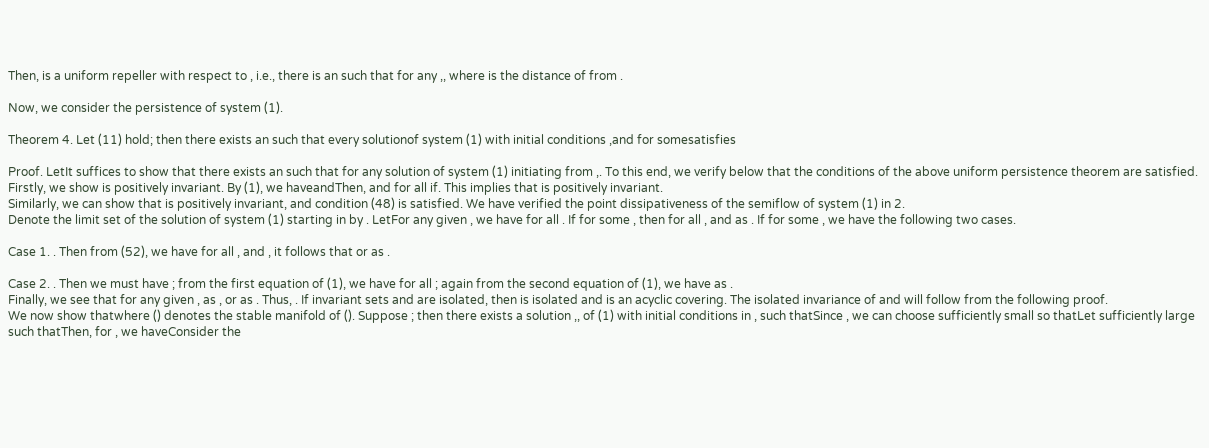Then, is a uniform repeller with respect to , i.e., there is an such that for any ,, where is the distance of from .

Now, we consider the persistence of system (1).

Theorem 4. Let (11) hold; then there exists an such that every solutionof system (1) with initial conditions ,and for somesatisfies

Proof. LetIt suffices to show that there exists an such that for any solution of system (1) initiating from ,. To this end, we verify below that the conditions of the above uniform persistence theorem are satisfied. Firstly, we show is positively invariant. By (1), we haveandThen, and for all if. This implies that is positively invariant.
Similarly, we can show that is positively invariant, and condition (48) is satisfied. We have verified the point dissipativeness of the semiflow of system (1) in 2.
Denote the limit set of the solution of system (1) starting in by . LetFor any given , we have for all . If for some , then for all , and as . If for some , we have the following two cases.

Case 1. . Then from (52), we have for all , and , it follows that or as .

Case 2. . Then we must have ; from the first equation of (1), we have for all ; again from the second equation of (1), we have as .
Finally, we see that for any given , as , or as . Thus, . If invariant sets and are isolated, then is isolated and is an acyclic covering. The isolated invariance of and will follow from the following proof.
We now show thatwhere () denotes the stable manifold of (). Suppose ; then there exists a solution ,, of (1) with initial conditions in , such thatSince , we can choose sufficiently small so thatLet sufficiently large such thatThen, for , we haveConsider the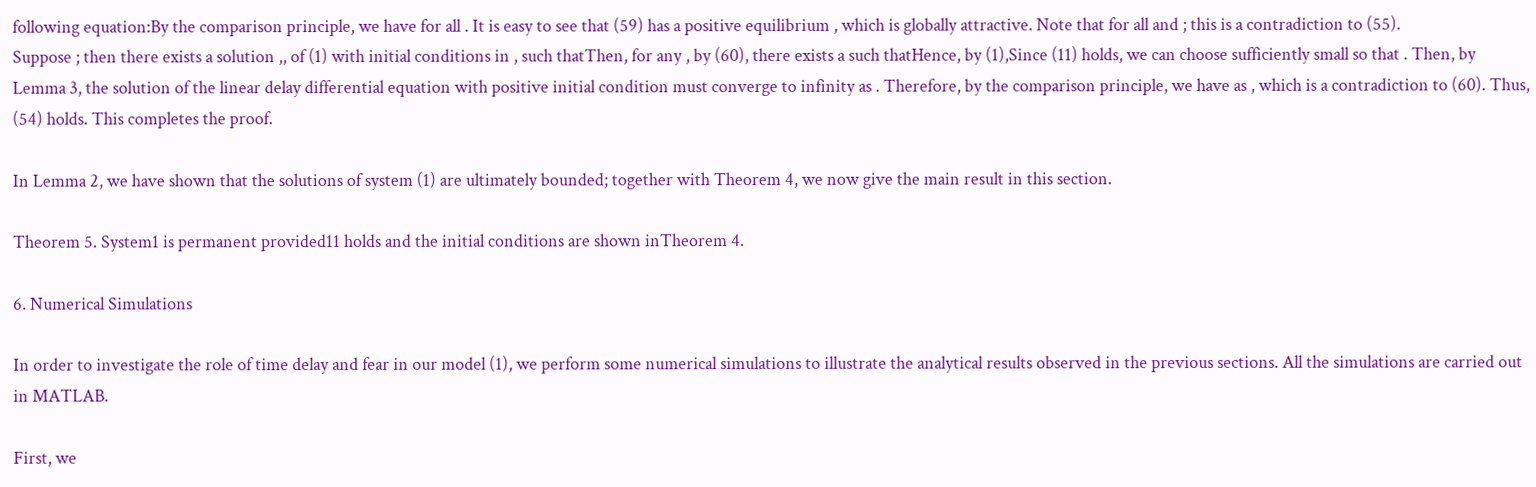following equation:By the comparison principle, we have for all . It is easy to see that (59) has a positive equilibrium , which is globally attractive. Note that for all and ; this is a contradiction to (55).
Suppose ; then there exists a solution ,, of (1) with initial conditions in , such thatThen, for any , by (60), there exists a such thatHence, by (1),Since (11) holds, we can choose sufficiently small so that . Then, by Lemma 3, the solution of the linear delay differential equation with positive initial condition must converge to infinity as . Therefore, by the comparison principle, we have as , which is a contradiction to (60). Thus, (54) holds. This completes the proof.

In Lemma 2, we have shown that the solutions of system (1) are ultimately bounded; together with Theorem 4, we now give the main result in this section.

Theorem 5. System1 is permanent provided11 holds and the initial conditions are shown inTheorem 4.

6. Numerical Simulations

In order to investigate the role of time delay and fear in our model (1), we perform some numerical simulations to illustrate the analytical results observed in the previous sections. All the simulations are carried out in MATLAB.

First, we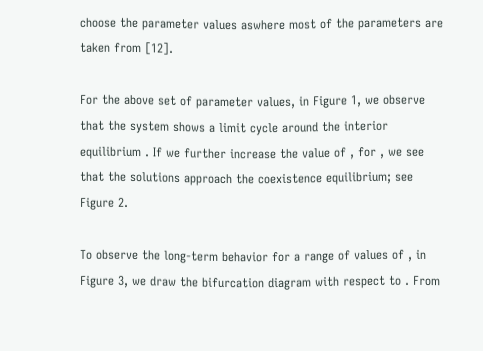choose the parameter values aswhere most of the parameters are taken from [12].

For the above set of parameter values, in Figure 1, we observe that the system shows a limit cycle around the interior equilibrium . If we further increase the value of , for , we see that the solutions approach the coexistence equilibrium; see Figure 2.

To observe the long-term behavior for a range of values of , in Figure 3, we draw the bifurcation diagram with respect to . From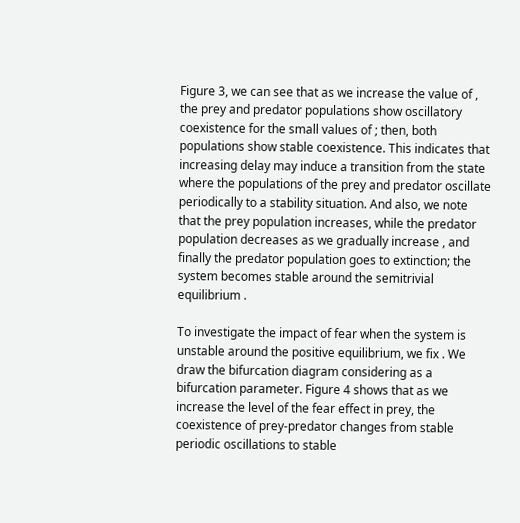Figure 3, we can see that as we increase the value of , the prey and predator populations show oscillatory coexistence for the small values of ; then, both populations show stable coexistence. This indicates that increasing delay may induce a transition from the state where the populations of the prey and predator oscillate periodically to a stability situation. And also, we note that the prey population increases, while the predator population decreases as we gradually increase , and finally the predator population goes to extinction; the system becomes stable around the semitrivial equilibrium .

To investigate the impact of fear when the system is unstable around the positive equilibrium, we fix . We draw the bifurcation diagram considering as a bifurcation parameter. Figure 4 shows that as we increase the level of the fear effect in prey, the coexistence of prey-predator changes from stable periodic oscillations to stable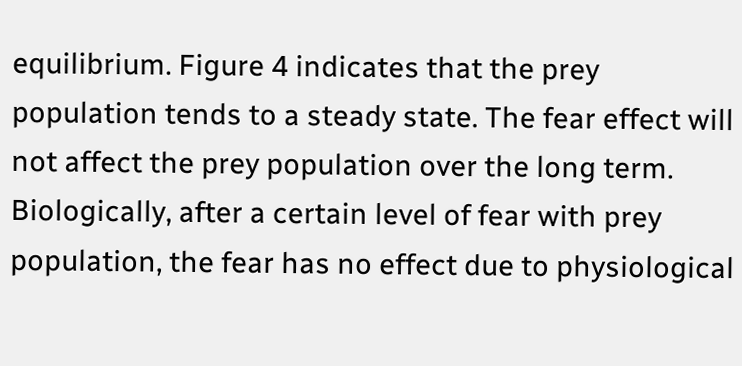equilibrium. Figure 4 indicates that the prey population tends to a steady state. The fear effect will not affect the prey population over the long term. Biologically, after a certain level of fear with prey population, the fear has no effect due to physiological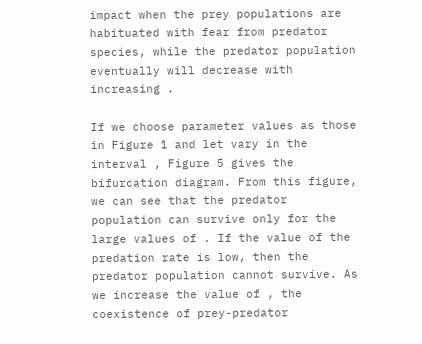impact when the prey populations are habituated with fear from predator species, while the predator population eventually will decrease with increasing .

If we choose parameter values as those in Figure 1 and let vary in the interval , Figure 5 gives the bifurcation diagram. From this figure, we can see that the predator population can survive only for the large values of . If the value of the predation rate is low, then the predator population cannot survive. As we increase the value of , the coexistence of prey-predator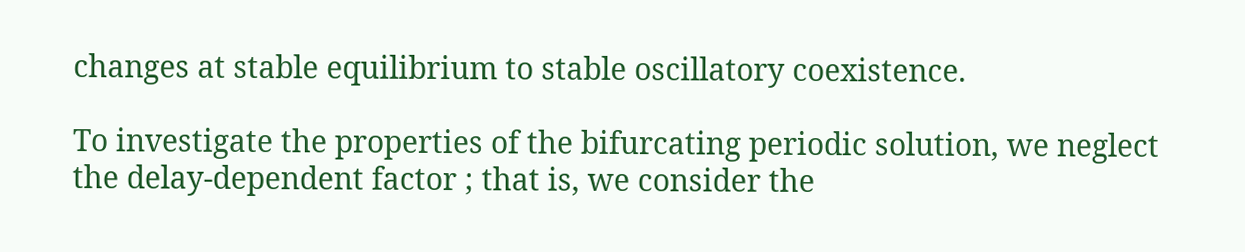changes at stable equilibrium to stable oscillatory coexistence.

To investigate the properties of the bifurcating periodic solution, we neglect the delay-dependent factor ; that is, we consider the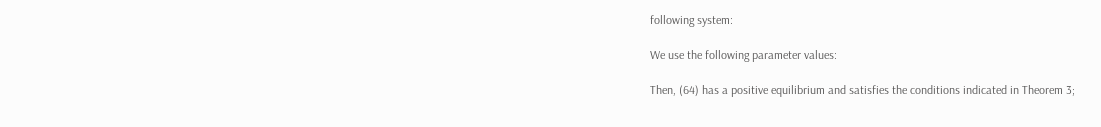following system:

We use the following parameter values:

Then, (64) has a positive equilibrium and satisfies the conditions indicated in Theorem 3;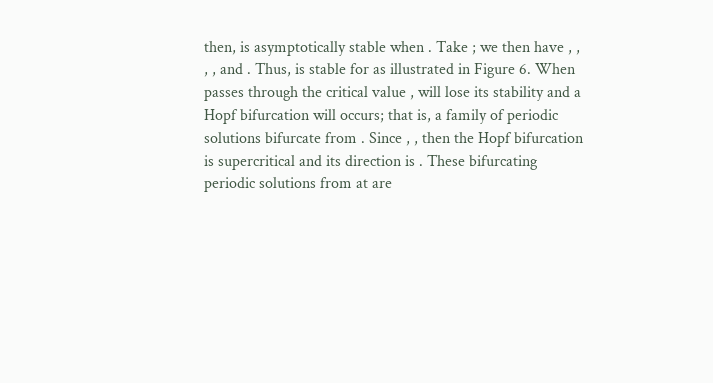then, is asymptotically stable when . Take ; we then have , , , , and . Thus, is stable for as illustrated in Figure 6. When passes through the critical value , will lose its stability and a Hopf bifurcation will occurs; that is, a family of periodic solutions bifurcate from . Since , , then the Hopf bifurcation is supercritical and its direction is . These bifurcating periodic solutions from at are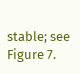stable; see Figure 7.